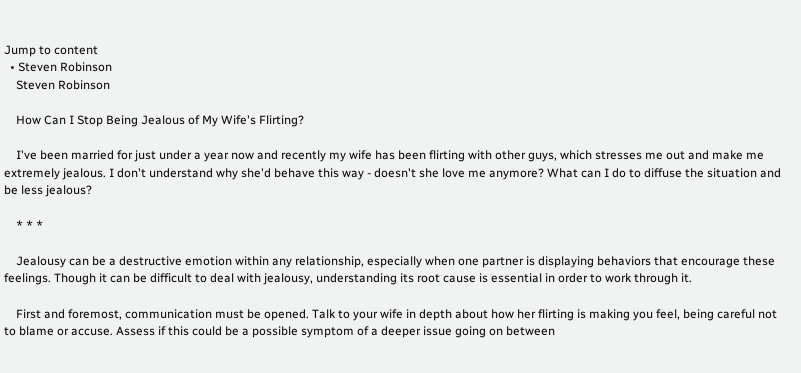Jump to content
  • Steven Robinson
    Steven Robinson

    How Can I Stop Being Jealous of My Wife's Flirting?

    I've been married for just under a year now and recently my wife has been flirting with other guys, which stresses me out and make me extremely jealous. I don't understand why she'd behave this way - doesn't she love me anymore? What can I do to diffuse the situation and be less jealous?

    * * *

    Jealousy can be a destructive emotion within any relationship, especially when one partner is displaying behaviors that encourage these feelings. Though it can be difficult to deal with jealousy, understanding its root cause is essential in order to work through it.

    First and foremost, communication must be opened. Talk to your wife in depth about how her flirting is making you feel, being careful not to blame or accuse. Assess if this could be a possible symptom of a deeper issue going on between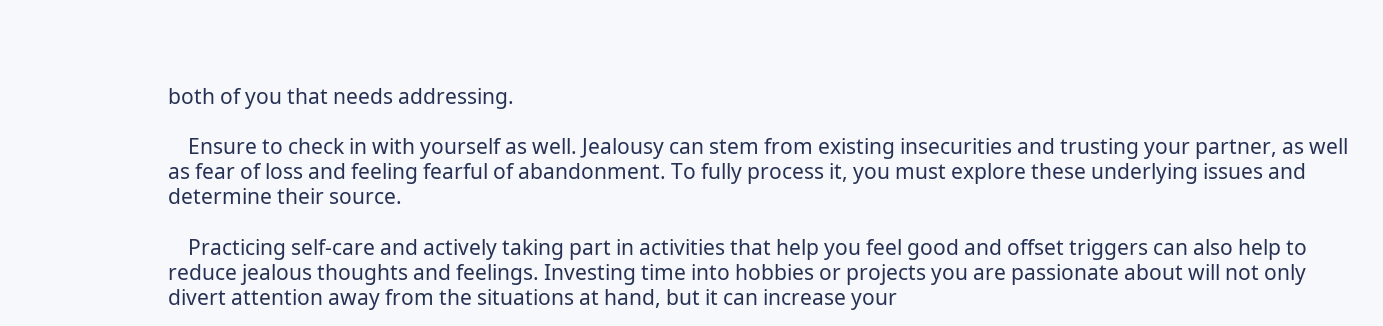both of you that needs addressing.

    Ensure to check in with yourself as well. Jealousy can stem from existing insecurities and trusting your partner, as well as fear of loss and feeling fearful of abandonment. To fully process it, you must explore these underlying issues and determine their source.

    Practicing self-care and actively taking part in activities that help you feel good and offset triggers can also help to reduce jealous thoughts and feelings. Investing time into hobbies or projects you are passionate about will not only divert attention away from the situations at hand, but it can increase your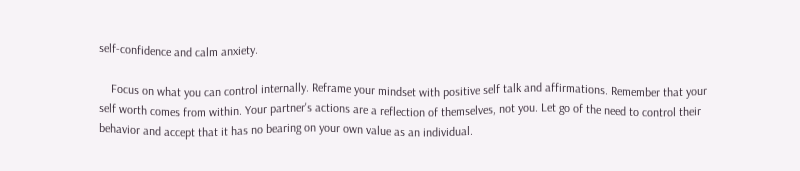self-confidence and calm anxiety.

    Focus on what you can control internally. Reframe your mindset with positive self talk and affirmations. Remember that your self worth comes from within. Your partner's actions are a reflection of themselves, not you. Let go of the need to control their behavior and accept that it has no bearing on your own value as an individual.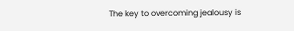The key to overcoming jealousy is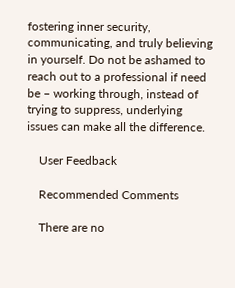fostering inner security, communicating, and truly believing in yourself. Do not be ashamed to reach out to a professional if need be – working through, instead of trying to suppress, underlying issues can make all the difference.

    User Feedback

    Recommended Comments

    There are no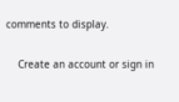comments to display.

    Create an account or sign in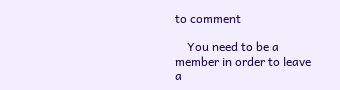to comment

    You need to be a member in order to leave a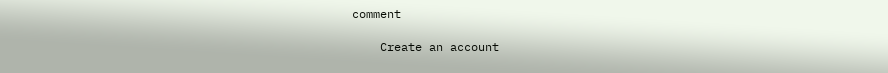comment

    Create an account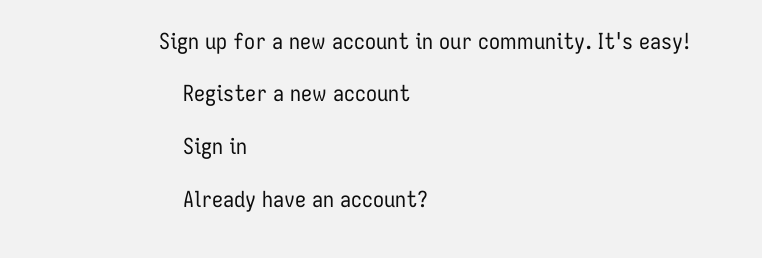Sign up for a new account in our community. It's easy!

    Register a new account

    Sign in

    Already have an account?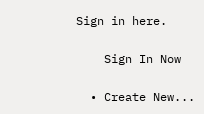Sign in here.

    Sign In Now

  • Create New...